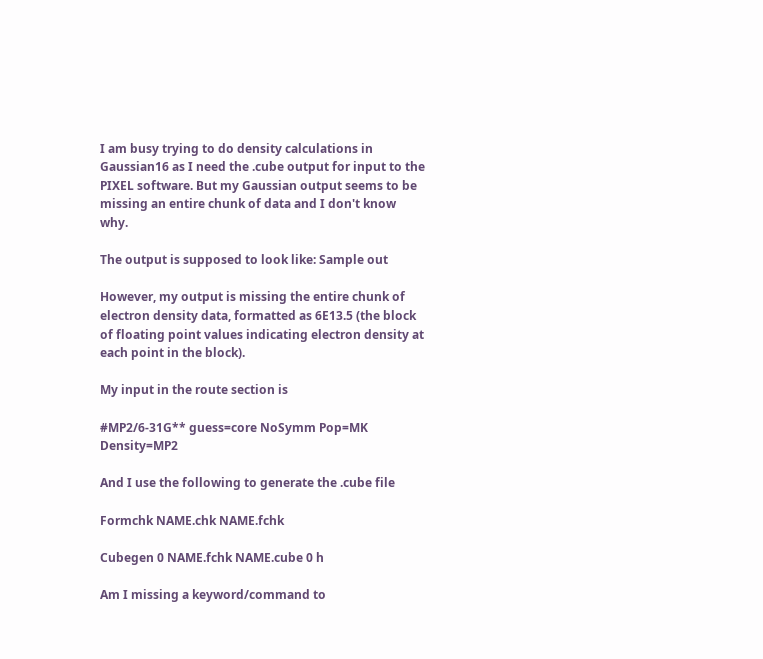I am busy trying to do density calculations in Gaussian16 as I need the .cube output for input to the PIXEL software. But my Gaussian output seems to be missing an entire chunk of data and I don't know why.

The output is supposed to look like: Sample out

However, my output is missing the entire chunk of electron density data, formatted as 6E13.5 (the block of floating point values indicating electron density at each point in the block).

My input in the route section is

#MP2/6-31G** guess=core NoSymm Pop=MK Density=MP2

And I use the following to generate the .cube file

Formchk NAME.chk NAME.fchk

Cubegen 0 NAME.fchk NAME.cube 0 h

Am I missing a keyword/command to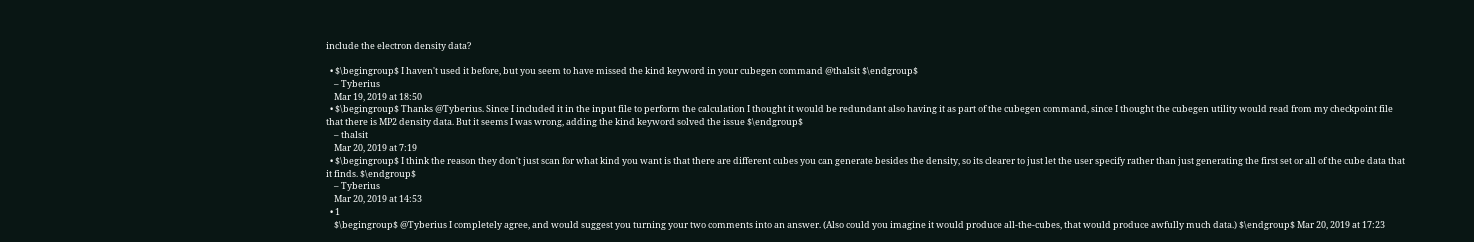include the electron density data?

  • $\begingroup$ I haven't used it before, but you seem to have missed the kind keyword in your cubegen command @thalsit $\endgroup$
    – Tyberius
    Mar 19, 2019 at 18:50
  • $\begingroup$ Thanks @Tyberius. Since I included it in the input file to perform the calculation I thought it would be redundant also having it as part of the cubegen command, since I thought the cubegen utility would read from my checkpoint file that there is MP2 density data. But it seems I was wrong, adding the kind keyword solved the issue $\endgroup$
    – thalsit
    Mar 20, 2019 at 7:19
  • $\begingroup$ I think the reason they don't just scan for what kind you want is that there are different cubes you can generate besides the density, so its clearer to just let the user specify rather than just generating the first set or all of the cube data that it finds. $\endgroup$
    – Tyberius
    Mar 20, 2019 at 14:53
  • 1
    $\begingroup$ @Tyberius I completely agree, and would suggest you turning your two comments into an answer. (Also could you imagine it would produce all-the-cubes, that would produce awfully much data.) $\endgroup$ Mar 20, 2019 at 17:23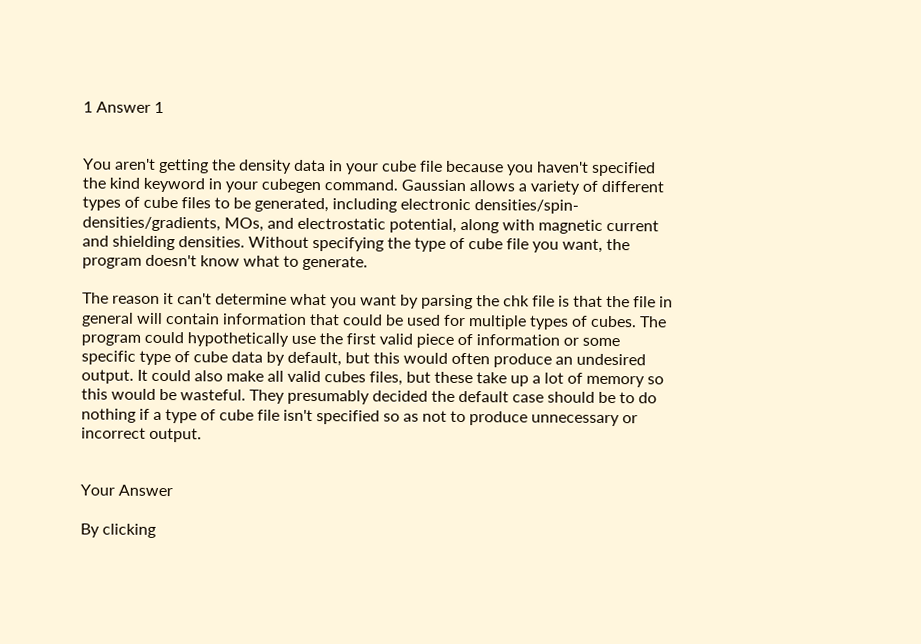1 Answer 1


You aren't getting the density data in your cube file because you haven't specified the kind keyword in your cubegen command. Gaussian allows a variety of different types of cube files to be generated, including electronic densities/spin-densities/gradients, MOs, and electrostatic potential, along with magnetic current and shielding densities. Without specifying the type of cube file you want, the program doesn't know what to generate.

The reason it can't determine what you want by parsing the chk file is that the file in general will contain information that could be used for multiple types of cubes. The program could hypothetically use the first valid piece of information or some specific type of cube data by default, but this would often produce an undesired output. It could also make all valid cubes files, but these take up a lot of memory so this would be wasteful. They presumably decided the default case should be to do nothing if a type of cube file isn't specified so as not to produce unnecessary or incorrect output.


Your Answer

By clicking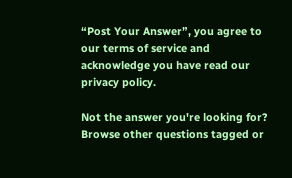“Post Your Answer”, you agree to our terms of service and acknowledge you have read our privacy policy.

Not the answer you're looking for? Browse other questions tagged or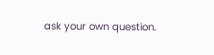ask your own question.